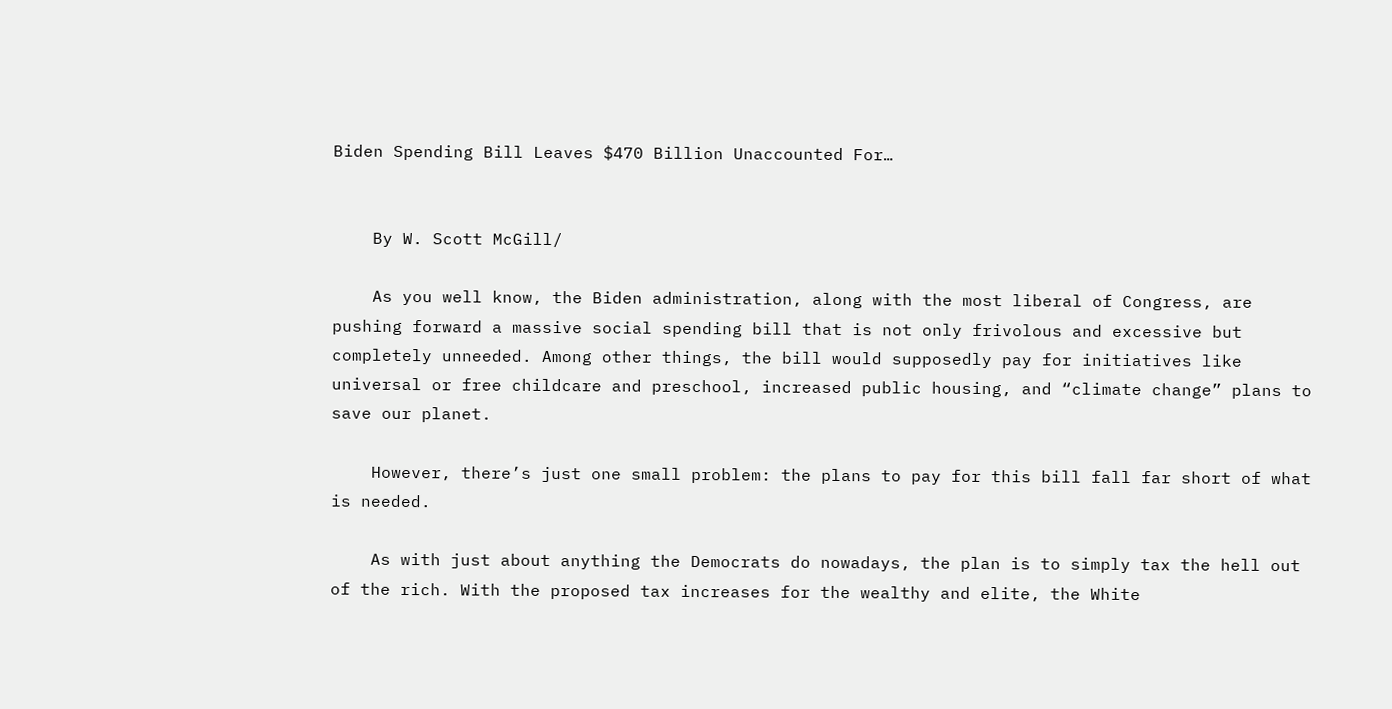Biden Spending Bill Leaves $470 Billion Unaccounted For…


    By W. Scott McGill/

    As you well know, the Biden administration, along with the most liberal of Congress, are pushing forward a massive social spending bill that is not only frivolous and excessive but completely unneeded. Among other things, the bill would supposedly pay for initiatives like universal or free childcare and preschool, increased public housing, and “climate change” plans to save our planet.

    However, there’s just one small problem: the plans to pay for this bill fall far short of what is needed.

    As with just about anything the Democrats do nowadays, the plan is to simply tax the hell out of the rich. With the proposed tax increases for the wealthy and elite, the White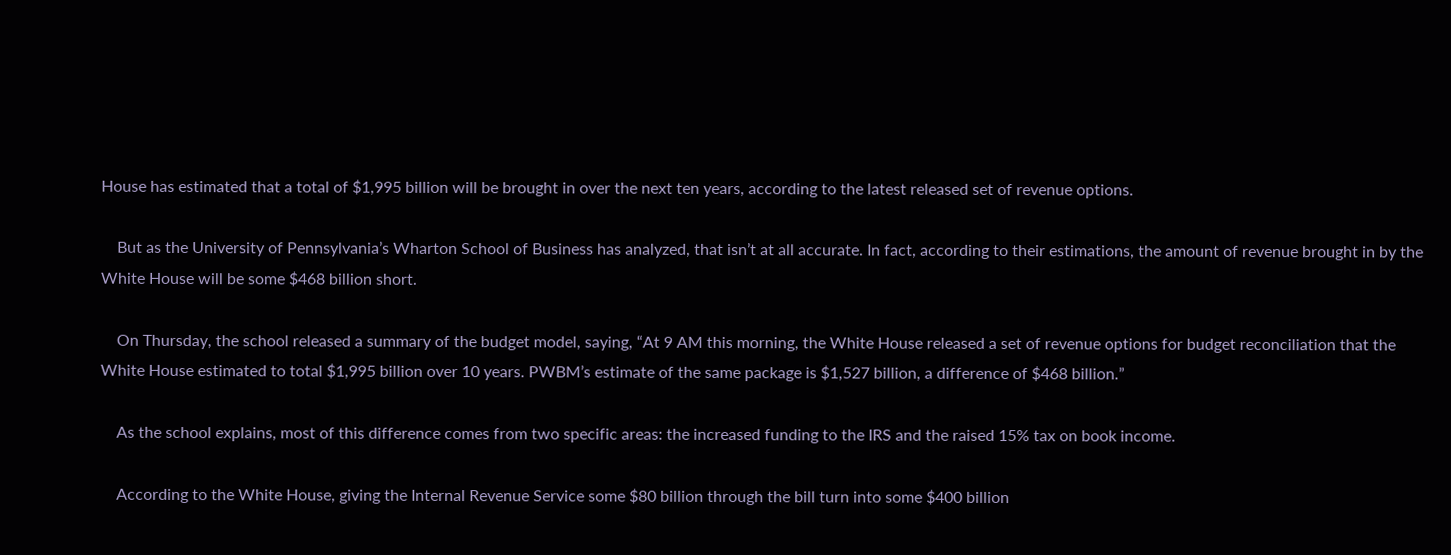House has estimated that a total of $1,995 billion will be brought in over the next ten years, according to the latest released set of revenue options.

    But as the University of Pennsylvania’s Wharton School of Business has analyzed, that isn’t at all accurate. In fact, according to their estimations, the amount of revenue brought in by the White House will be some $468 billion short.

    On Thursday, the school released a summary of the budget model, saying, “At 9 AM this morning, the White House released a set of revenue options for budget reconciliation that the White House estimated to total $1,995 billion over 10 years. PWBM’s estimate of the same package is $1,527 billion, a difference of $468 billion.”

    As the school explains, most of this difference comes from two specific areas: the increased funding to the IRS and the raised 15% tax on book income.

    According to the White House, giving the Internal Revenue Service some $80 billion through the bill turn into some $400 billion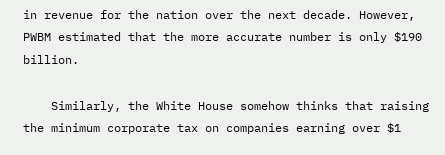in revenue for the nation over the next decade. However, PWBM estimated that the more accurate number is only $190 billion.

    Similarly, the White House somehow thinks that raising the minimum corporate tax on companies earning over $1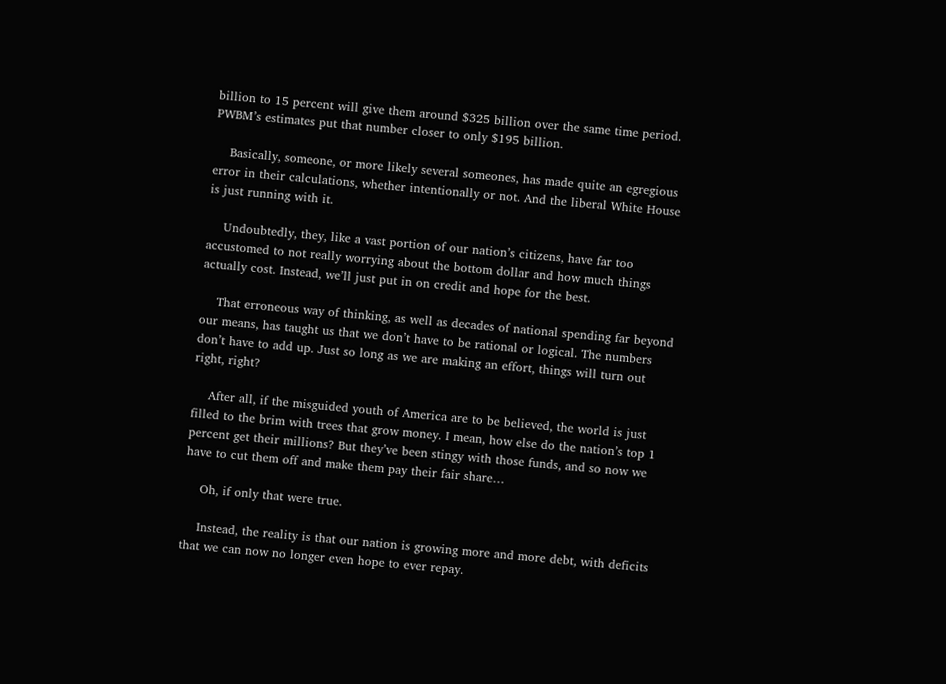billion to 15 percent will give them around $325 billion over the same time period. PWBM’s estimates put that number closer to only $195 billion.

    Basically, someone, or more likely several someones, has made quite an egregious error in their calculations, whether intentionally or not. And the liberal White House is just running with it.

    Undoubtedly, they, like a vast portion of our nation’s citizens, have far too accustomed to not really worrying about the bottom dollar and how much things actually cost. Instead, we’ll just put in on credit and hope for the best.

    That erroneous way of thinking, as well as decades of national spending far beyond our means, has taught us that we don’t have to be rational or logical. The numbers don’t have to add up. Just so long as we are making an effort, things will turn out right, right?

    After all, if the misguided youth of America are to be believed, the world is just filled to the brim with trees that grow money. I mean, how else do the nation’s top 1 percent get their millions? But they’ve been stingy with those funds, and so now we have to cut them off and make them pay their fair share…

    Oh, if only that were true.

    Instead, the reality is that our nation is growing more and more debt, with deficits that we can now no longer even hope to ever repay.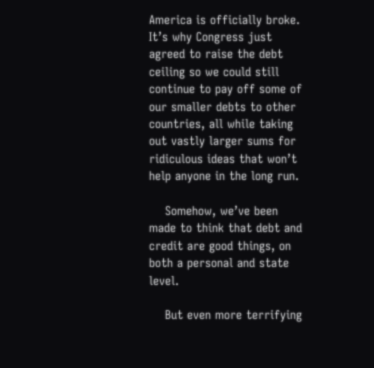America is officially broke. It’s why Congress just agreed to raise the debt ceiling so we could still continue to pay off some of our smaller debts to other countries, all while taking out vastly larger sums for ridiculous ideas that won’t help anyone in the long run.

    Somehow, we’ve been made to think that debt and credit are good things, on both a personal and state level.

    But even more terrifying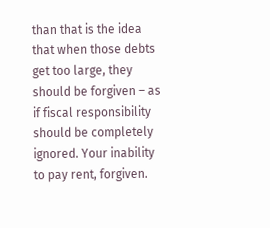than that is the idea that when those debts get too large, they should be forgiven – as if fiscal responsibility should be completely ignored. Your inability to pay rent, forgiven.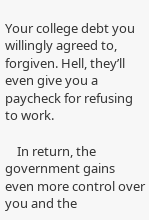Your college debt you willingly agreed to, forgiven. Hell, they’ll even give you a paycheck for refusing to work.

    In return, the government gains even more control over you and the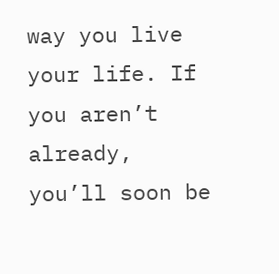way you live your life. If you aren’t already, you’ll soon be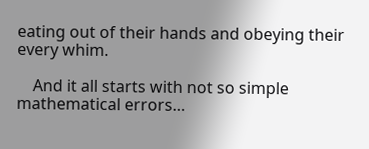eating out of their hands and obeying their every whim.

    And it all starts with not so simple mathematical errors…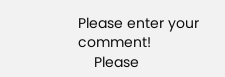Please enter your comment!
    Please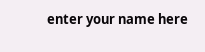enter your name here